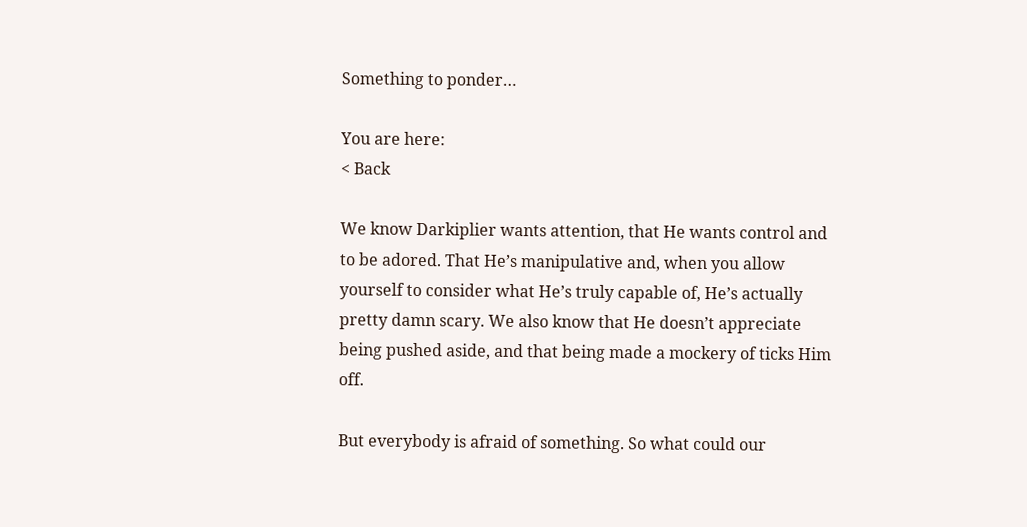Something to ponder…

You are here:
< Back

We know Darkiplier wants attention, that He wants control and to be adored. That He’s manipulative and, when you allow yourself to consider what He’s truly capable of, He’s actually pretty damn scary. We also know that He doesn’t appreciate being pushed aside, and that being made a mockery of ticks Him off.

But everybody is afraid of something. So what could our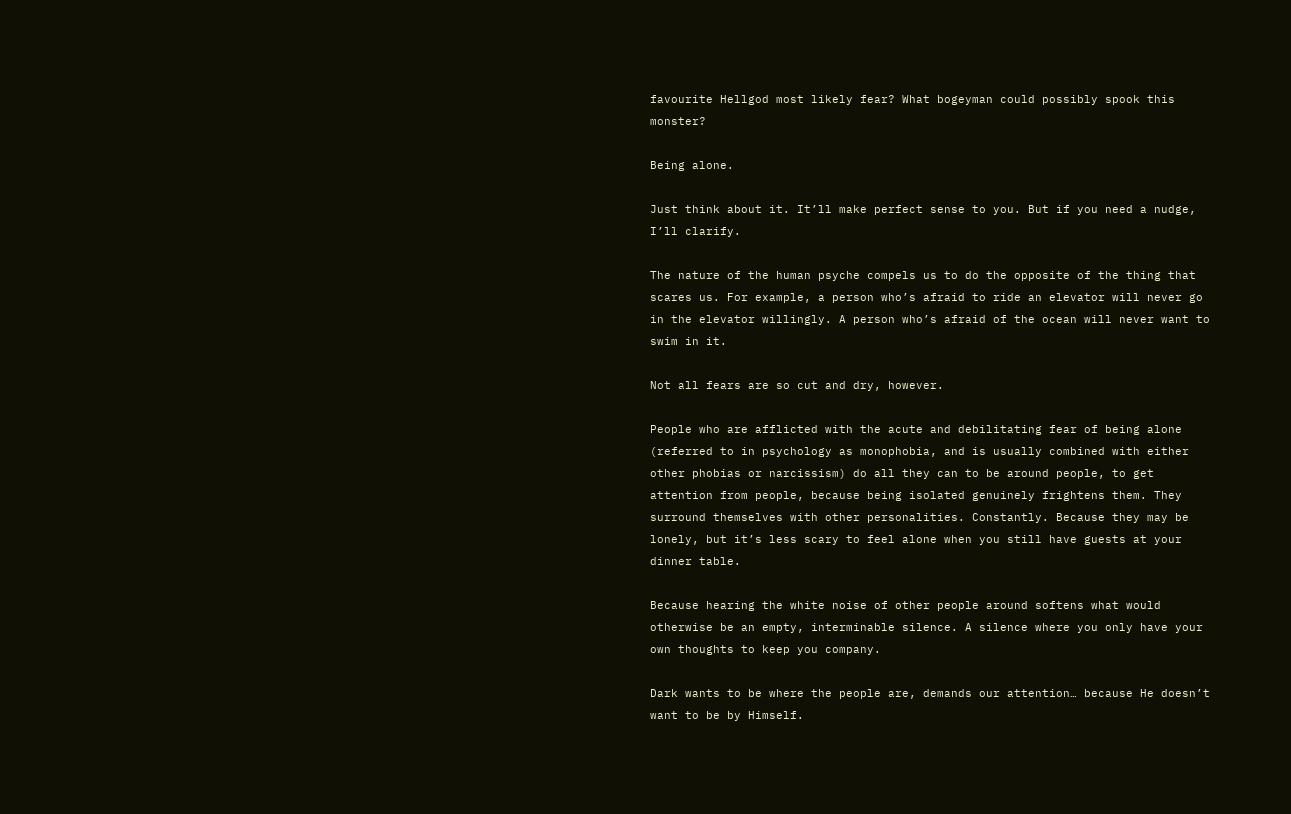favourite Hellgod most likely fear? What bogeyman could possibly spook this monster?

Being alone.

Just think about it. It’ll make perfect sense to you. But if you need a nudge, I’ll clarify.

The nature of the human psyche compels us to do the opposite of the thing that scares us. For example, a person who’s afraid to ride an elevator will never go in the elevator willingly. A person who’s afraid of the ocean will never want to swim in it.

Not all fears are so cut and dry, however.

People who are afflicted with the acute and debilitating fear of being alone (referred to in psychology as monophobia, and is usually combined with either other phobias or narcissism) do all they can to be around people, to get attention from people, because being isolated genuinely frightens them. They surround themselves with other personalities. Constantly. Because they may be lonely, but it’s less scary to feel alone when you still have guests at your dinner table.

Because hearing the white noise of other people around softens what would otherwise be an empty, interminable silence. A silence where you only have your own thoughts to keep you company.

Dark wants to be where the people are, demands our attention… because He doesn’t want to be by Himself.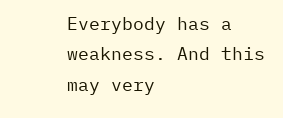Everybody has a weakness. And this may very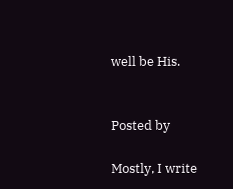well be His.


Posted by

Mostly, I write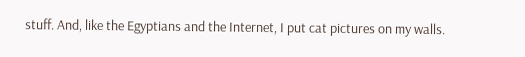stuff. And, like the Egyptians and the Internet, I put cat pictures on my walls.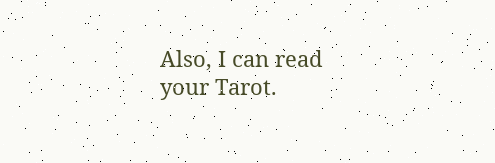Also, I can read your Tarot.